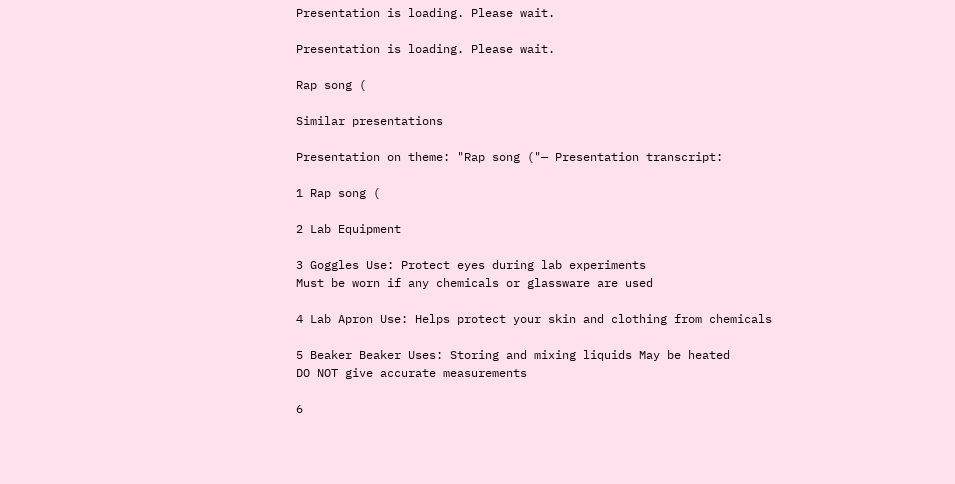Presentation is loading. Please wait.

Presentation is loading. Please wait.

Rap song (

Similar presentations

Presentation on theme: "Rap song ("— Presentation transcript:

1 Rap song (

2 Lab Equipment

3 Goggles Use: Protect eyes during lab experiments
Must be worn if any chemicals or glassware are used

4 Lab Apron Use: Helps protect your skin and clothing from chemicals

5 Beaker Beaker Uses: Storing and mixing liquids May be heated
DO NOT give accurate measurements

6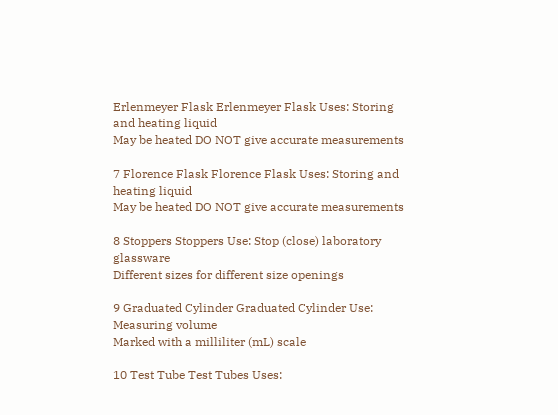Erlenmeyer Flask Erlenmeyer Flask Uses: Storing and heating liquid
May be heated DO NOT give accurate measurements

7 Florence Flask Florence Flask Uses: Storing and heating liquid
May be heated DO NOT give accurate measurements

8 Stoppers Stoppers Use: Stop (close) laboratory glassware
Different sizes for different size openings

9 Graduated Cylinder Graduated Cylinder Use: Measuring volume
Marked with a milliliter (mL) scale

10 Test Tube Test Tubes Uses: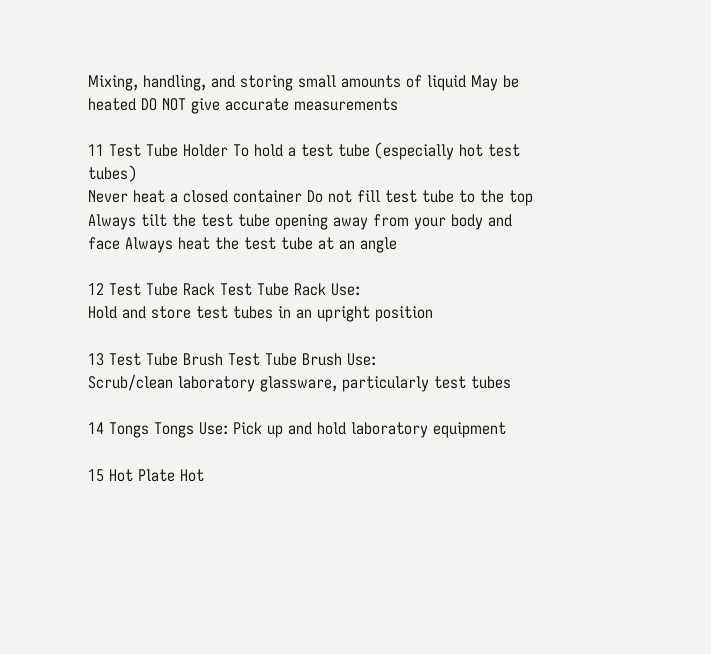Mixing, handling, and storing small amounts of liquid May be heated DO NOT give accurate measurements

11 Test Tube Holder To hold a test tube (especially hot test tubes)
Never heat a closed container Do not fill test tube to the top Always tilt the test tube opening away from your body and face Always heat the test tube at an angle

12 Test Tube Rack Test Tube Rack Use:
Hold and store test tubes in an upright position

13 Test Tube Brush Test Tube Brush Use:
Scrub/clean laboratory glassware, particularly test tubes

14 Tongs Tongs Use: Pick up and hold laboratory equipment

15 Hot Plate Hot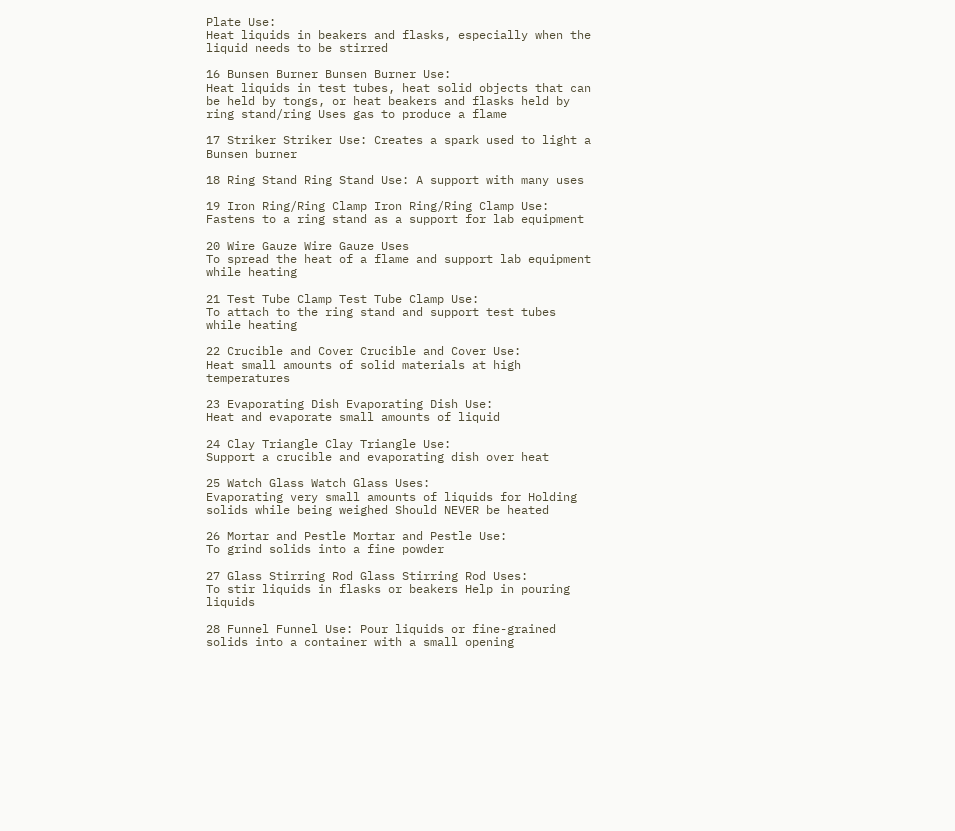Plate Use:
Heat liquids in beakers and flasks, especially when the liquid needs to be stirred

16 Bunsen Burner Bunsen Burner Use:
Heat liquids in test tubes, heat solid objects that can be held by tongs, or heat beakers and flasks held by ring stand/ring Uses gas to produce a flame

17 Striker Striker Use: Creates a spark used to light a Bunsen burner

18 Ring Stand Ring Stand Use: A support with many uses

19 Iron Ring/Ring Clamp Iron Ring/Ring Clamp Use:
Fastens to a ring stand as a support for lab equipment

20 Wire Gauze Wire Gauze Uses
To spread the heat of a flame and support lab equipment while heating

21 Test Tube Clamp Test Tube Clamp Use:
To attach to the ring stand and support test tubes while heating

22 Crucible and Cover Crucible and Cover Use:
Heat small amounts of solid materials at high temperatures

23 Evaporating Dish Evaporating Dish Use:
Heat and evaporate small amounts of liquid

24 Clay Triangle Clay Triangle Use:
Support a crucible and evaporating dish over heat

25 Watch Glass Watch Glass Uses:
Evaporating very small amounts of liquids for Holding solids while being weighed Should NEVER be heated

26 Mortar and Pestle Mortar and Pestle Use:
To grind solids into a fine powder

27 Glass Stirring Rod Glass Stirring Rod Uses:
To stir liquids in flasks or beakers Help in pouring liquids

28 Funnel Funnel Use: Pour liquids or fine-grained solids into a container with a small opening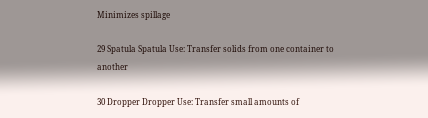Minimizes spillage

29 Spatula Spatula Use: Transfer solids from one container to another

30 Dropper Dropper Use: Transfer small amounts of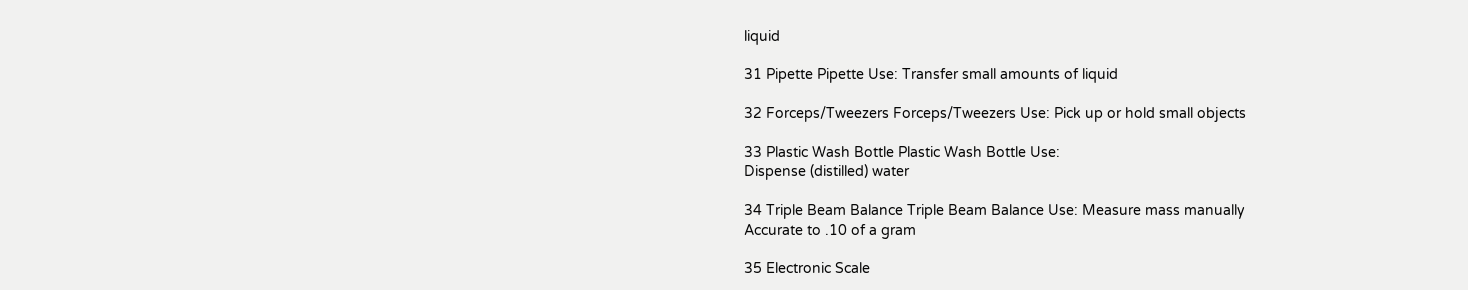liquid

31 Pipette Pipette Use: Transfer small amounts of liquid

32 Forceps/Tweezers Forceps/Tweezers Use: Pick up or hold small objects

33 Plastic Wash Bottle Plastic Wash Bottle Use:
Dispense (distilled) water

34 Triple Beam Balance Triple Beam Balance Use: Measure mass manually
Accurate to .10 of a gram

35 Electronic Scale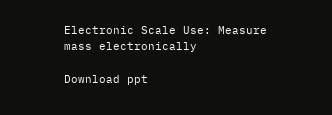Electronic Scale Use: Measure mass electronically

Download ppt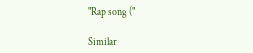"Rap song ("

Similar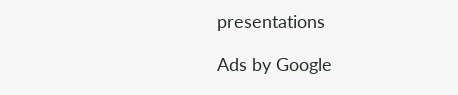presentations

Ads by Google